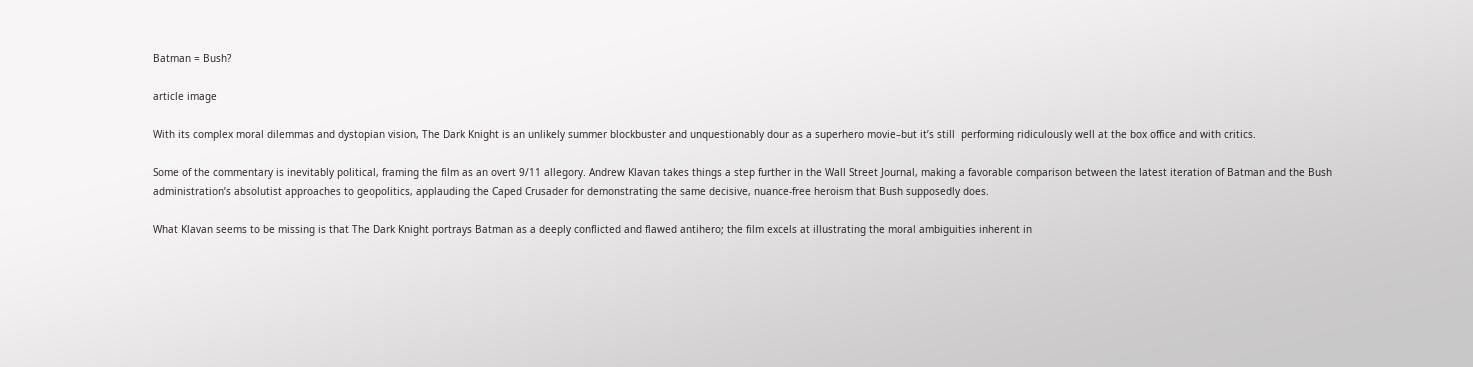Batman = Bush?

article image

With its complex moral dilemmas and dystopian vision, The Dark Knight is an unlikely summer blockbuster and unquestionably dour as a superhero movie–but it’s still  performing ridiculously well at the box office and with critics.

Some of the commentary is inevitably political, framing the film as an overt 9/11 allegory. Andrew Klavan takes things a step further in the Wall Street Journal, making a favorable comparison between the latest iteration of Batman and the Bush administration’s absolutist approaches to geopolitics, applauding the Caped Crusader for demonstrating the same decisive, nuance-free heroism that Bush supposedly does.

What Klavan seems to be missing is that The Dark Knight portrays Batman as a deeply conflicted and flawed antihero; the film excels at illustrating the moral ambiguities inherent in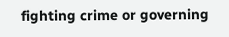fighting crime or governing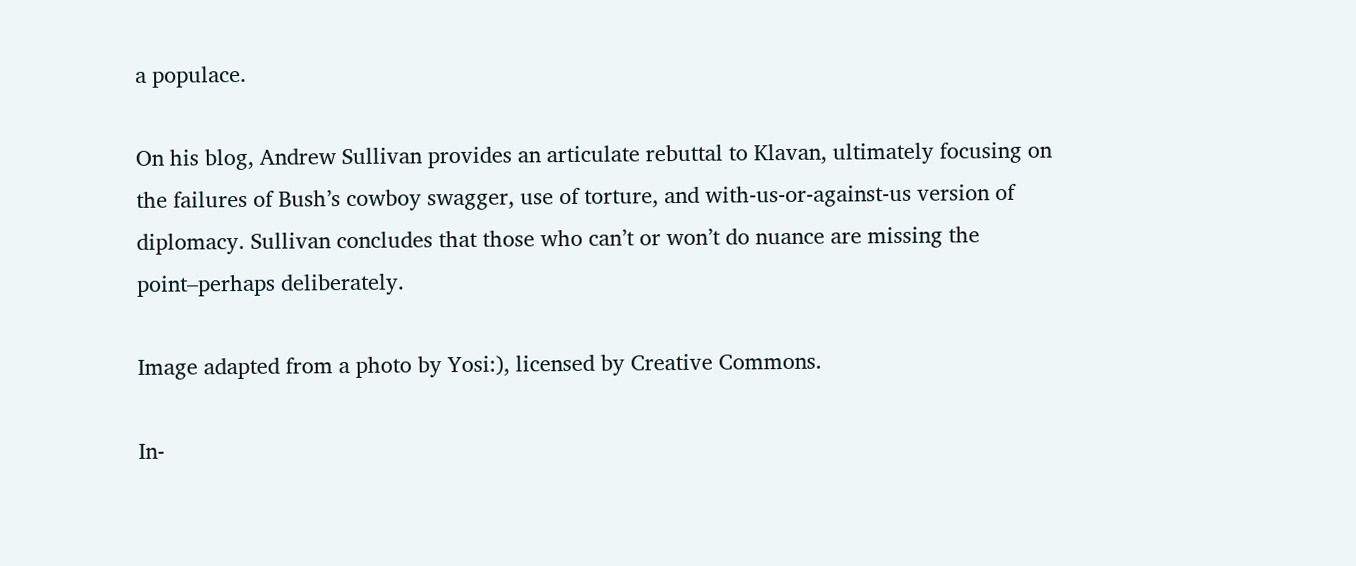a populace.

On his blog, Andrew Sullivan provides an articulate rebuttal to Klavan, ultimately focusing on the failures of Bush’s cowboy swagger, use of torture, and with-us-or-against-us version of diplomacy. Sullivan concludes that those who can’t or won’t do nuance are missing the point–perhaps deliberately.

Image adapted from a photo by Yosi:), licensed by Creative Commons.

In-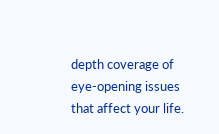depth coverage of eye-opening issues that affect your life.